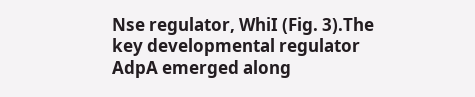Nse regulator, WhiI (Fig. 3).The key developmental regulator AdpA emerged along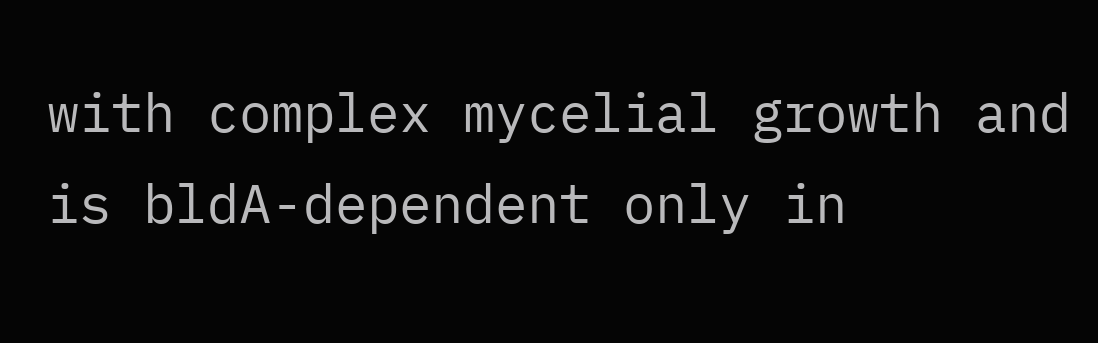with complex mycelial growth and is bldA-dependent only in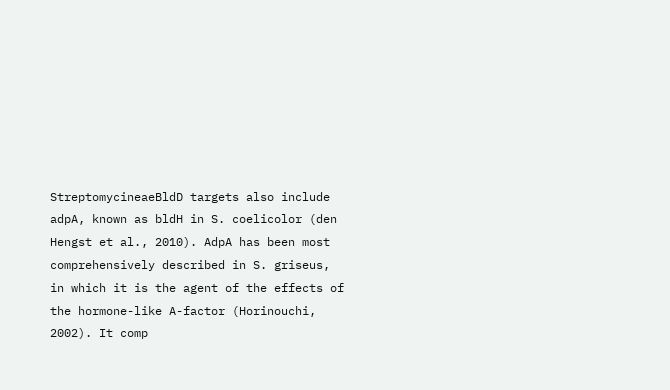StreptomycineaeBldD targets also include adpA, known as bldH in S. coelicolor (den Hengst et al., 2010). AdpA has been most comprehensively described in S. griseus, in which it is the agent of the effects of the hormone-like A-factor (Horinouchi, 2002). It comp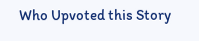Who Upvoted this Story